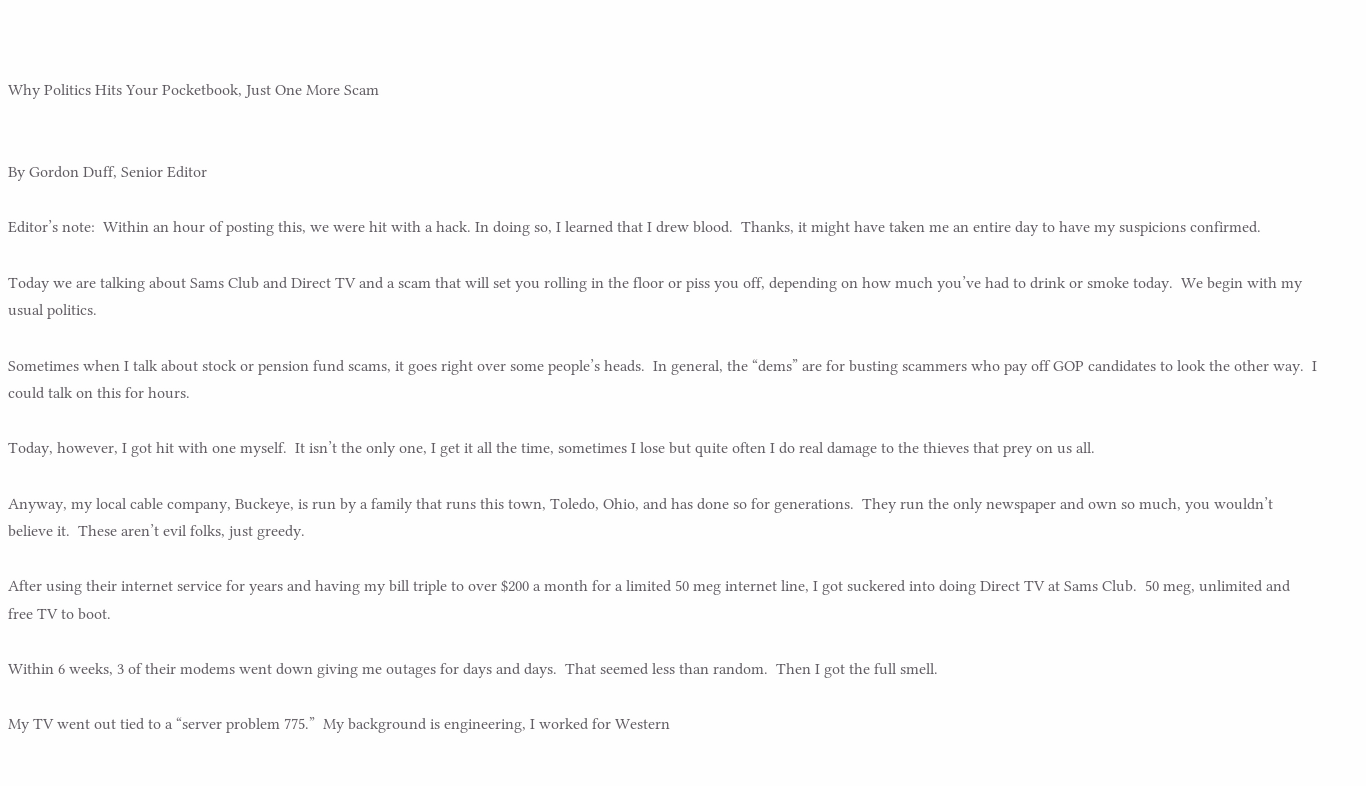Why Politics Hits Your Pocketbook, Just One More Scam


By Gordon Duff, Senior Editor

Editor’s note:  Within an hour of posting this, we were hit with a hack. In doing so, I learned that I drew blood.  Thanks, it might have taken me an entire day to have my suspicions confirmed.

Today we are talking about Sams Club and Direct TV and a scam that will set you rolling in the floor or piss you off, depending on how much you’ve had to drink or smoke today.  We begin with my usual politics.

Sometimes when I talk about stock or pension fund scams, it goes right over some people’s heads.  In general, the “dems” are for busting scammers who pay off GOP candidates to look the other way.  I could talk on this for hours.

Today, however, I got hit with one myself.  It isn’t the only one, I get it all the time, sometimes I lose but quite often I do real damage to the thieves that prey on us all.

Anyway, my local cable company, Buckeye, is run by a family that runs this town, Toledo, Ohio, and has done so for generations.  They run the only newspaper and own so much, you wouldn’t believe it.  These aren’t evil folks, just greedy.

After using their internet service for years and having my bill triple to over $200 a month for a limited 50 meg internet line, I got suckered into doing Direct TV at Sams Club.  50 meg, unlimited and free TV to boot.

Within 6 weeks, 3 of their modems went down giving me outages for days and days.  That seemed less than random.  Then I got the full smell.

My TV went out tied to a “server problem 775.”  My background is engineering, I worked for Western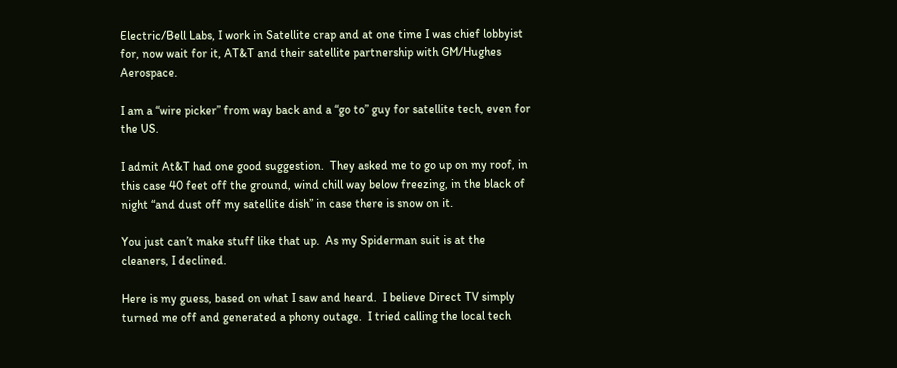Electric/Bell Labs, I work in Satellite crap and at one time I was chief lobbyist for, now wait for it, AT&T and their satellite partnership with GM/Hughes Aerospace.

I am a “wire picker” from way back and a “go to” guy for satellite tech, even for the US.

I admit At&T had one good suggestion.  They asked me to go up on my roof, in this case 40 feet off the ground, wind chill way below freezing, in the black of night “and dust off my satellite dish” in case there is snow on it.

You just can’t make stuff like that up.  As my Spiderman suit is at the cleaners, I declined.

Here is my guess, based on what I saw and heard.  I believe Direct TV simply turned me off and generated a phony outage.  I tried calling the local tech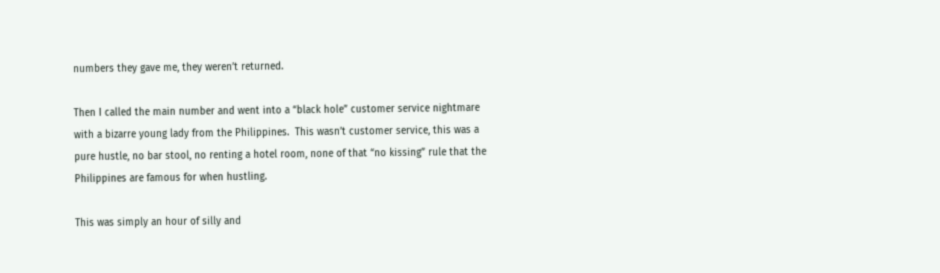numbers they gave me, they weren’t returned.

Then I called the main number and went into a “black hole” customer service nightmare with a bizarre young lady from the Philippines.  This wasn’t customer service, this was a pure hustle, no bar stool, no renting a hotel room, none of that “no kissing” rule that the Philippines are famous for when hustling.

This was simply an hour of silly and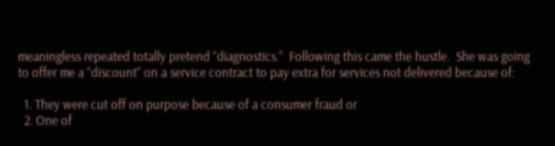meaningless repeated totally pretend “diagnostics.”  Following this came the hustle.  She was going to offer me a “discount” on a service contract to pay extra for services not delivered because of:

  1. They were cut off on purpose because of a consumer fraud or
  2. One of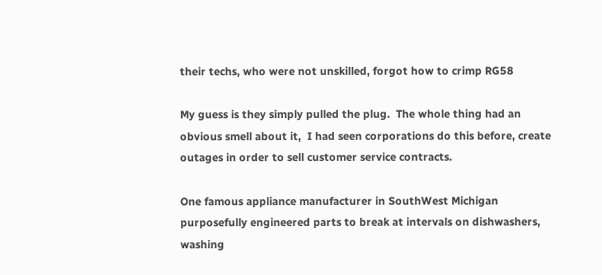their techs, who were not unskilled, forgot how to crimp RG58

My guess is they simply pulled the plug.  The whole thing had an obvious smell about it,  I had seen corporations do this before, create outages in order to sell customer service contracts.

One famous appliance manufacturer in SouthWest Michigan purposefully engineered parts to break at intervals on dishwashers, washing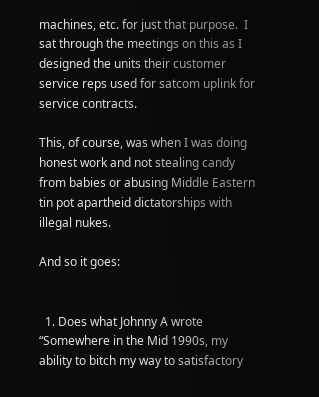machines, etc. for just that purpose.  I sat through the meetings on this as I designed the units their customer service reps used for satcom uplink for service contracts.

This, of course, was when I was doing honest work and not stealing candy from babies or abusing Middle Eastern tin pot apartheid dictatorships with illegal nukes.

And so it goes:


  1. Does what Johnny A wrote “Somewhere in the Mid 1990s, my ability to bitch my way to satisfactory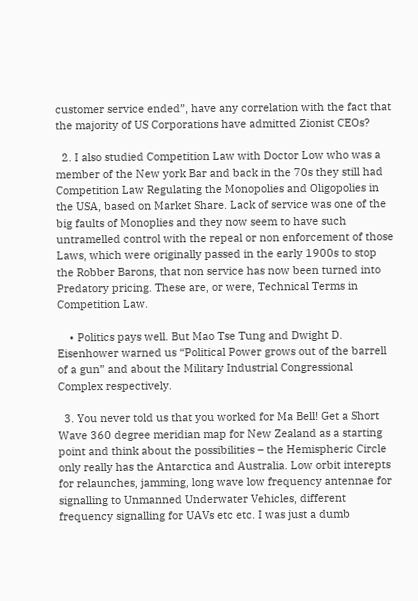customer service ended”, have any correlation with the fact that the majority of US Corporations have admitted Zionist CEOs?

  2. I also studied Competition Law with Doctor Low who was a member of the New york Bar and back in the 70s they still had Competition Law Regulating the Monopolies and Oligopolies in the USA, based on Market Share. Lack of service was one of the big faults of Monoplies and they now seem to have such untramelled control with the repeal or non enforcement of those Laws, which were originally passed in the early 1900s to stop the Robber Barons, that non service has now been turned into Predatory pricing. These are, or were, Technical Terms in Competition Law.

    • Politics pays well. But Mao Tse Tung and Dwight D. Eisenhower warned us “Political Power grows out of the barrell of a gun” and about the Military Industrial Congressional Complex respectively.

  3. You never told us that you worked for Ma Bell! Get a Short Wave 360 degree meridian map for New Zealand as a starting point and think about the possibilities – the Hemispheric Circle only really has the Antarctica and Australia. Low orbit interepts for relaunches, jamming, long wave low frequency antennae for signalling to Unmanned Underwater Vehicles, different frequency signalling for UAVs etc etc. I was just a dumb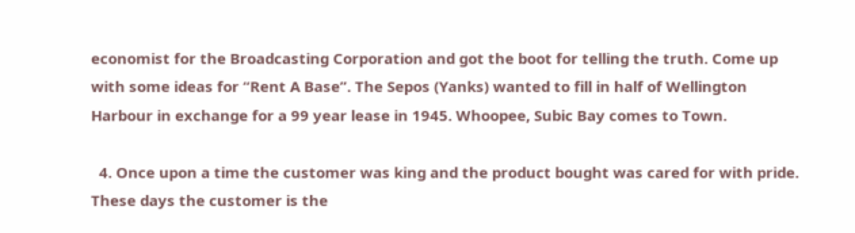economist for the Broadcasting Corporation and got the boot for telling the truth. Come up with some ideas for “Rent A Base”. The Sepos (Yanks) wanted to fill in half of Wellington Harbour in exchange for a 99 year lease in 1945. Whoopee, Subic Bay comes to Town.

  4. Once upon a time the customer was king and the product bought was cared for with pride. These days the customer is the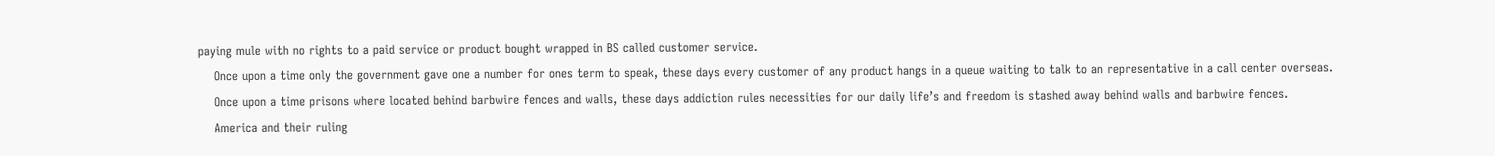paying mule with no rights to a paid service or product bought wrapped in BS called customer service.
    Once upon a time only the government gave one a number for ones term to speak, these days every customer of any product hangs in a queue waiting to talk to an representative in a call center overseas.
    Once upon a time prisons where located behind barbwire fences and walls, these days addiction rules necessities for our daily life’s and freedom is stashed away behind walls and barbwire fences.
    America and their ruling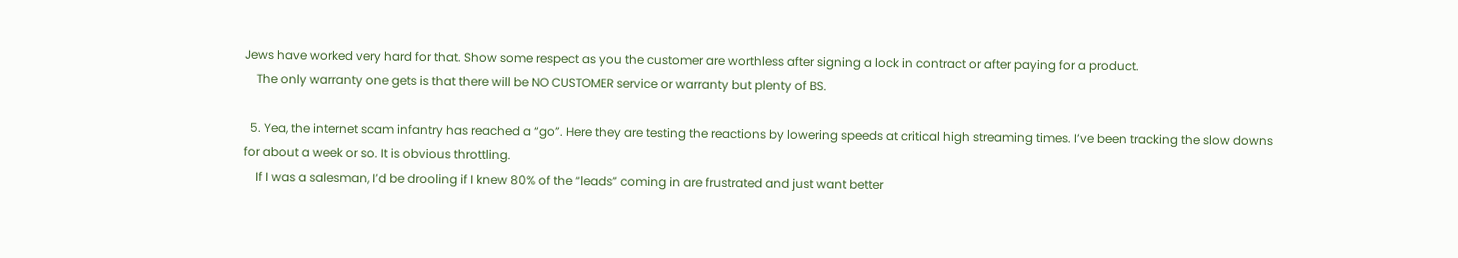Jews have worked very hard for that. Show some respect as you the customer are worthless after signing a lock in contract or after paying for a product.
    The only warranty one gets is that there will be NO CUSTOMER service or warranty but plenty of BS.

  5. Yea, the internet scam infantry has reached a “go”. Here they are testing the reactions by lowering speeds at critical high streaming times. I’ve been tracking the slow downs for about a week or so. It is obvious throttling.
    If I was a salesman, I’d be drooling if I knew 80% of the “leads” coming in are frustrated and just want better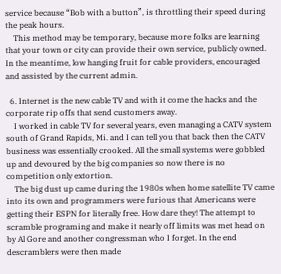service because “Bob with a button”, is throttling their speed during the peak hours.
    This method may be temporary, because more folks are learning that your town or city can provide their own service, publicly owned. In the meantime, low hanging fruit for cable providers, encouraged and assisted by the current admin.

  6. Internet is the new cable TV and with it come the hacks and the corporate rip offs that send customers away.
    I worked in cable TV for several years, even managing a CATV system south of Grand Rapids, Mi. and I can tell you that back then the CATV business was essentially crooked. All the small systems were gobbled up and devoured by the big companies so now there is no competition only extortion.
    The big dust up came during the 1980s when home satellite TV came into its own and programmers were furious that Americans were getting their ESPN for literally free. How dare they! The attempt to scramble programing and make it nearly off limits was met head on by Al Gore and another congressman who I forget. In the end descramblers were then made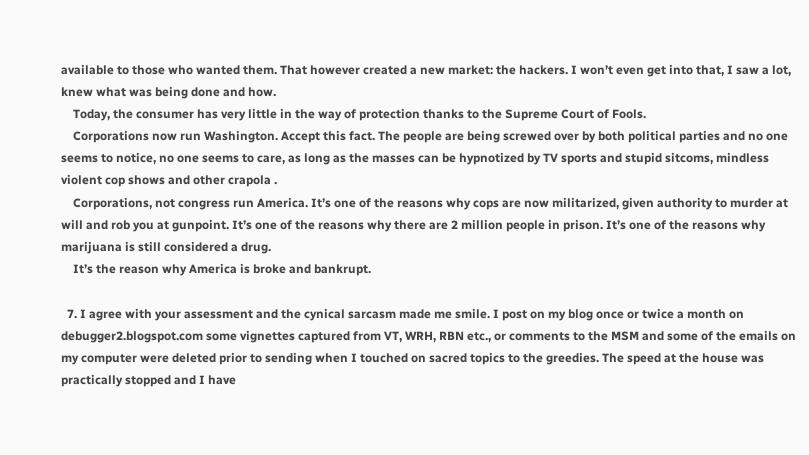available to those who wanted them. That however created a new market: the hackers. I won’t even get into that, I saw a lot, knew what was being done and how.
    Today, the consumer has very little in the way of protection thanks to the Supreme Court of Fools.
    Corporations now run Washington. Accept this fact. The people are being screwed over by both political parties and no one seems to notice, no one seems to care, as long as the masses can be hypnotized by TV sports and stupid sitcoms, mindless violent cop shows and other crapola .
    Corporations, not congress run America. It’s one of the reasons why cops are now militarized, given authority to murder at will and rob you at gunpoint. It’s one of the reasons why there are 2 million people in prison. It’s one of the reasons why marijuana is still considered a drug.
    It’s the reason why America is broke and bankrupt.

  7. I agree with your assessment and the cynical sarcasm made me smile. I post on my blog once or twice a month on debugger2.blogspot.com some vignettes captured from VT, WRH, RBN etc., or comments to the MSM and some of the emails on my computer were deleted prior to sending when I touched on sacred topics to the greedies. The speed at the house was practically stopped and I have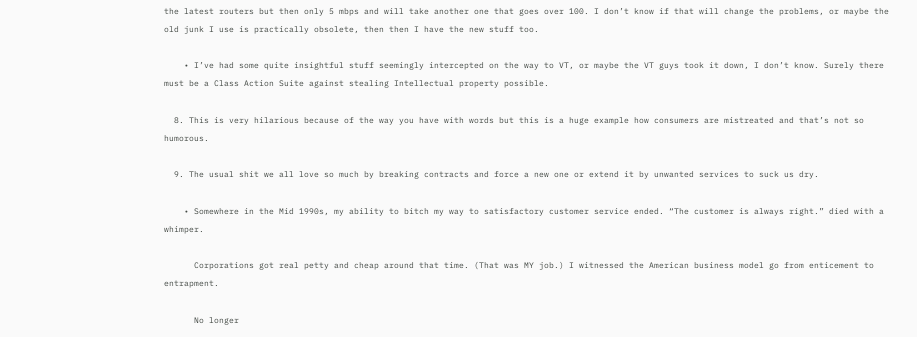the latest routers but then only 5 mbps and will take another one that goes over 100. I don’t know if that will change the problems, or maybe the old junk I use is practically obsolete, then then I have the new stuff too.

    • I’ve had some quite insightful stuff seemingly intercepted on the way to VT, or maybe the VT guys took it down, I don’t know. Surely there must be a Class Action Suite against stealing Intellectual property possible.

  8. This is very hilarious because of the way you have with words but this is a huge example how consumers are mistreated and that’s not so humorous.

  9. The usual shit we all love so much by breaking contracts and force a new one or extend it by unwanted services to suck us dry.

    • Somewhere in the Mid 1990s, my ability to bitch my way to satisfactory customer service ended. “The customer is always right.” died with a whimper.

      Corporations got real petty and cheap around that time. (That was MY job.) I witnessed the American business model go from enticement to entrapment.

      No longer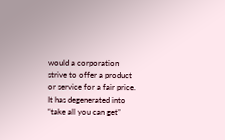would a corporation strive to offer a product or service for a fair price. It has degenerated into “take all you can get”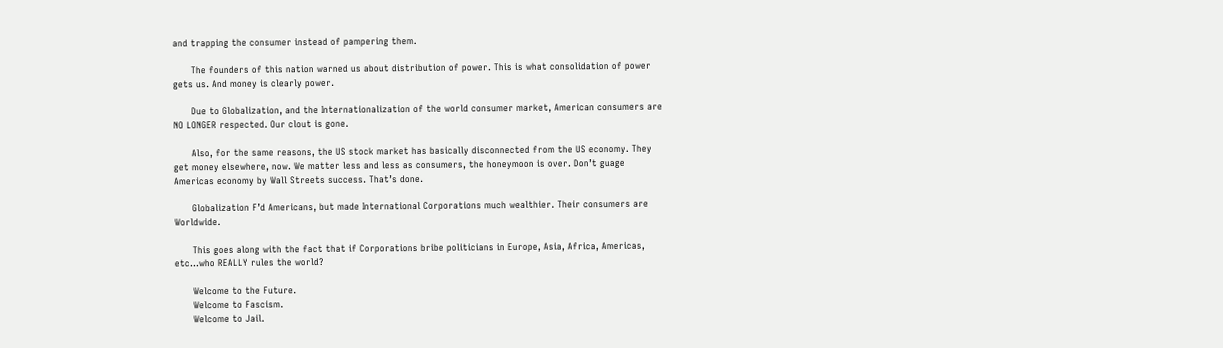and trapping the consumer instead of pampering them.

      The founders of this nation warned us about distribution of power. This is what consolidation of power gets us. And money is clearly power.

      Due to Globalization, and the Internationalization of the world consumer market, American consumers are NO LONGER respected. Our clout is gone.

      Also, for the same reasons, the US stock market has basically disconnected from the US economy. They get money elsewhere, now. We matter less and less as consumers, the honeymoon is over. Don’t guage Americas economy by Wall Streets success. That’s done.

      Globalization F’d Americans, but made International Corporations much wealthier. Their consumers are Worldwide.

      This goes along with the fact that if Corporations bribe politicians in Europe, Asia, Africa, Americas, etc…who REALLY rules the world?

      Welcome to the Future.
      Welcome to Fascism.
      Welcome to Jail.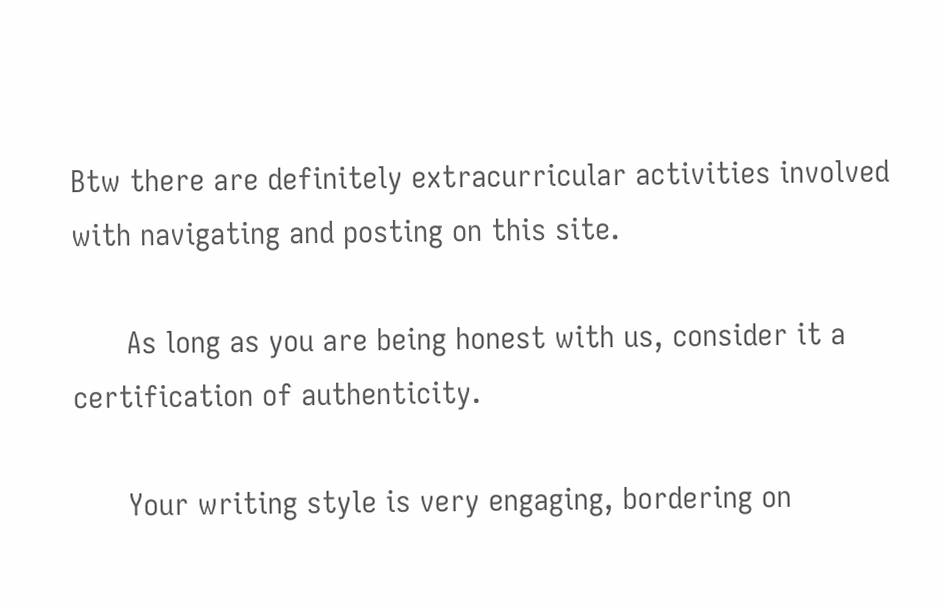Btw there are definitely extracurricular activities involved with navigating and posting on this site.

      As long as you are being honest with us, consider it a certification of authenticity.

      Your writing style is very engaging, bordering on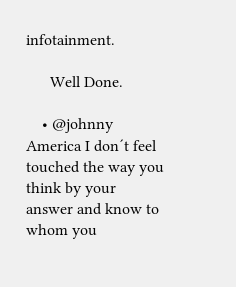infotainment.

      Well Done.

    • @johnny America I don´t feel touched the way you think by your answer and know to whom you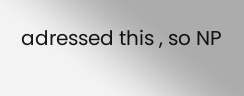adressed this , so NP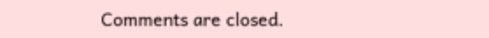Comments are closed.